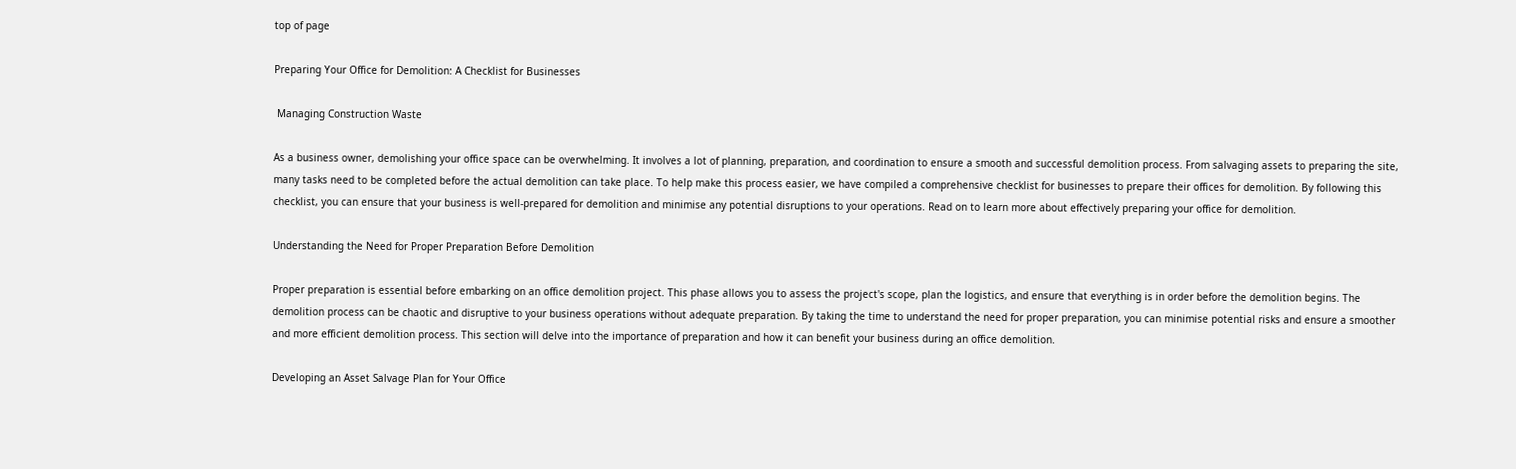top of page

Preparing Your Office for Demolition: A Checklist for Businesses

 Managing Construction Waste

As a business owner, demolishing your office space can be overwhelming. It involves a lot of planning, preparation, and coordination to ensure a smooth and successful demolition process. From salvaging assets to preparing the site, many tasks need to be completed before the actual demolition can take place. To help make this process easier, we have compiled a comprehensive checklist for businesses to prepare their offices for demolition. By following this checklist, you can ensure that your business is well-prepared for demolition and minimise any potential disruptions to your operations. Read on to learn more about effectively preparing your office for demolition.

Understanding the Need for Proper Preparation Before Demolition

Proper preparation is essential before embarking on an office demolition project. This phase allows you to assess the project's scope, plan the logistics, and ensure that everything is in order before the demolition begins. The demolition process can be chaotic and disruptive to your business operations without adequate preparation. By taking the time to understand the need for proper preparation, you can minimise potential risks and ensure a smoother and more efficient demolition process. This section will delve into the importance of preparation and how it can benefit your business during an office demolition.

Developing an Asset Salvage Plan for Your Office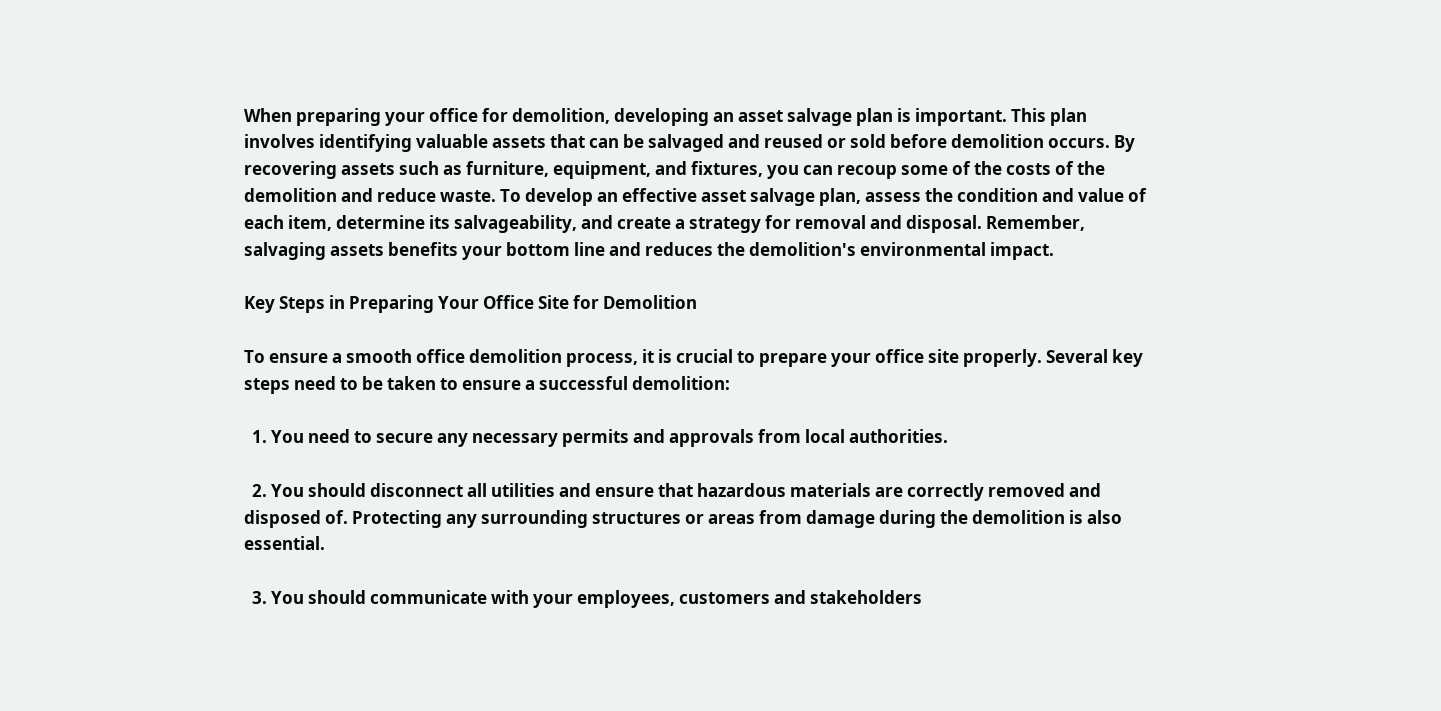When preparing your office for demolition, developing an asset salvage plan is important. This plan involves identifying valuable assets that can be salvaged and reused or sold before demolition occurs. By recovering assets such as furniture, equipment, and fixtures, you can recoup some of the costs of the demolition and reduce waste. To develop an effective asset salvage plan, assess the condition and value of each item, determine its salvageability, and create a strategy for removal and disposal. Remember, salvaging assets benefits your bottom line and reduces the demolition's environmental impact.

Key Steps in Preparing Your Office Site for Demolition

To ensure a smooth office demolition process, it is crucial to prepare your office site properly. Several key steps need to be taken to ensure a successful demolition:

  1. You need to secure any necessary permits and approvals from local authorities.

  2. You should disconnect all utilities and ensure that hazardous materials are correctly removed and disposed of. Protecting any surrounding structures or areas from damage during the demolition is also essential.

  3. You should communicate with your employees, customers and stakeholders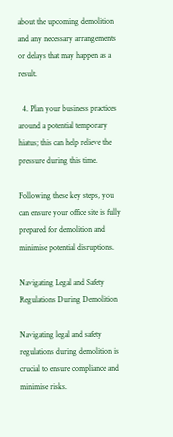about the upcoming demolition and any necessary arrangements or delays that may happen as a result.

  4. Plan your business practices around a potential temporary hiatus; this can help relieve the pressure during this time.

Following these key steps, you can ensure your office site is fully prepared for demolition and minimise potential disruptions.

Navigating Legal and Safety Regulations During Demolition

Navigating legal and safety regulations during demolition is crucial to ensure compliance and minimise risks.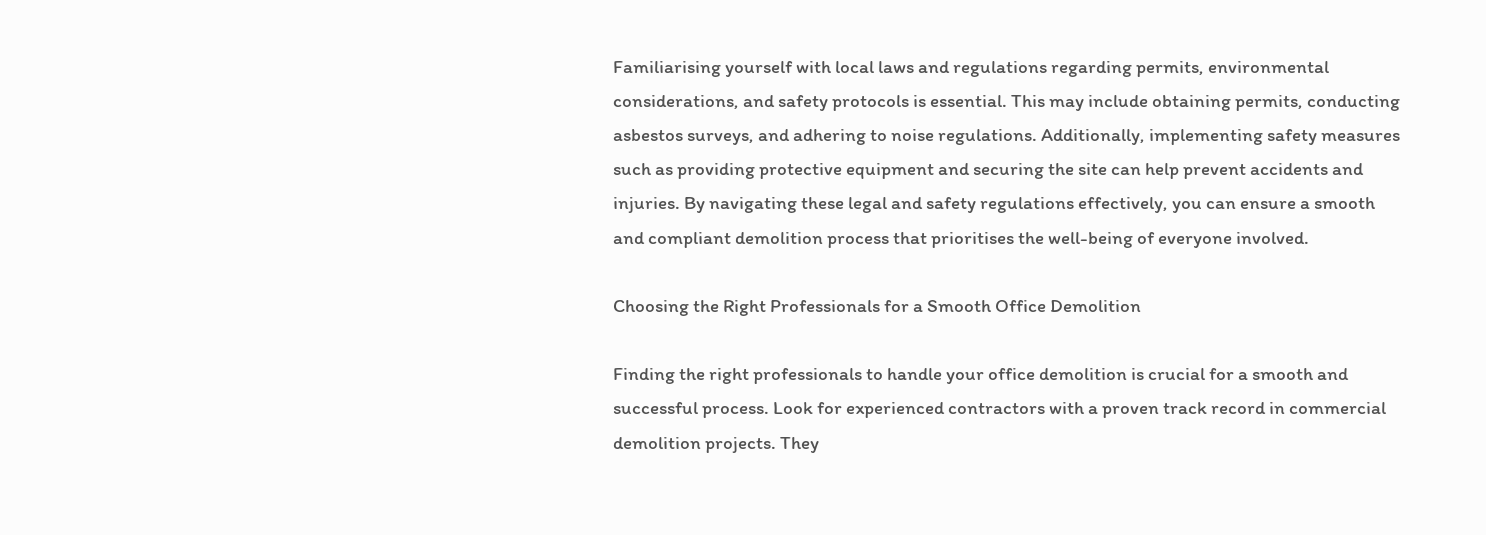Familiarising yourself with local laws and regulations regarding permits, environmental considerations, and safety protocols is essential. This may include obtaining permits, conducting asbestos surveys, and adhering to noise regulations. Additionally, implementing safety measures such as providing protective equipment and securing the site can help prevent accidents and injuries. By navigating these legal and safety regulations effectively, you can ensure a smooth and compliant demolition process that prioritises the well-being of everyone involved.

Choosing the Right Professionals for a Smooth Office Demolition

Finding the right professionals to handle your office demolition is crucial for a smooth and successful process. Look for experienced contractors with a proven track record in commercial demolition projects. They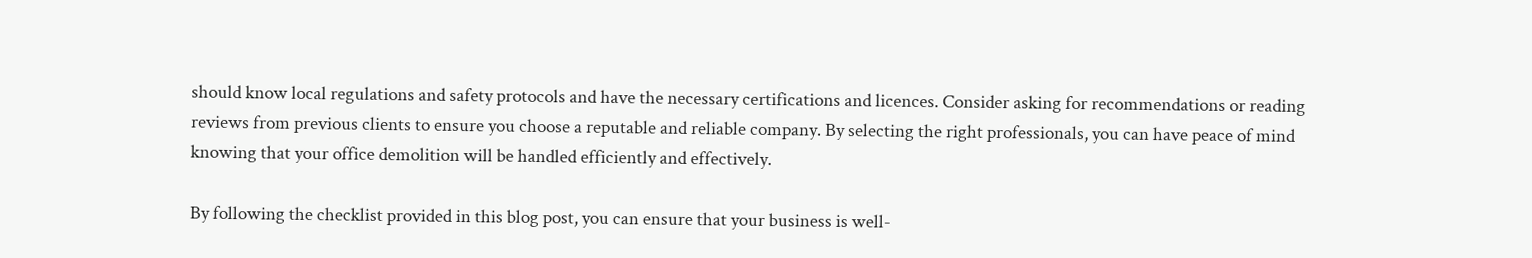should know local regulations and safety protocols and have the necessary certifications and licences. Consider asking for recommendations or reading reviews from previous clients to ensure you choose a reputable and reliable company. By selecting the right professionals, you can have peace of mind knowing that your office demolition will be handled efficiently and effectively.

By following the checklist provided in this blog post, you can ensure that your business is well-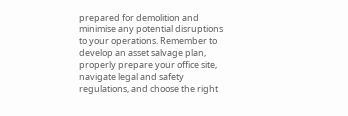prepared for demolition and minimise any potential disruptions to your operations. Remember to develop an asset salvage plan, properly prepare your office site, navigate legal and safety regulations, and choose the right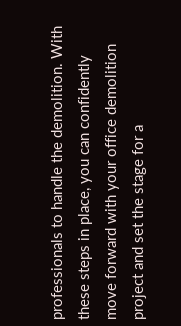professionals to handle the demolition. With these steps in place, you can confidently move forward with your office demolition project and set the stage for a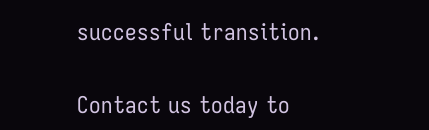successful transition.

Contact us today to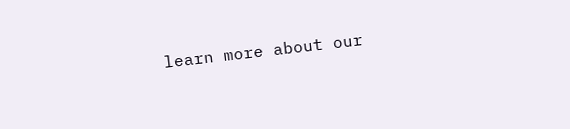learn more about our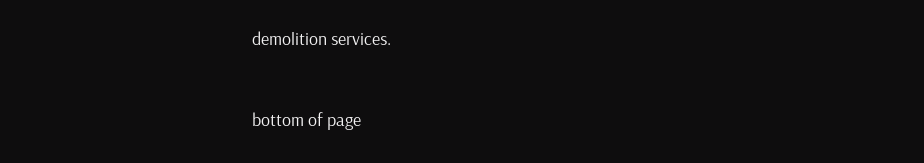demolition services.


bottom of page